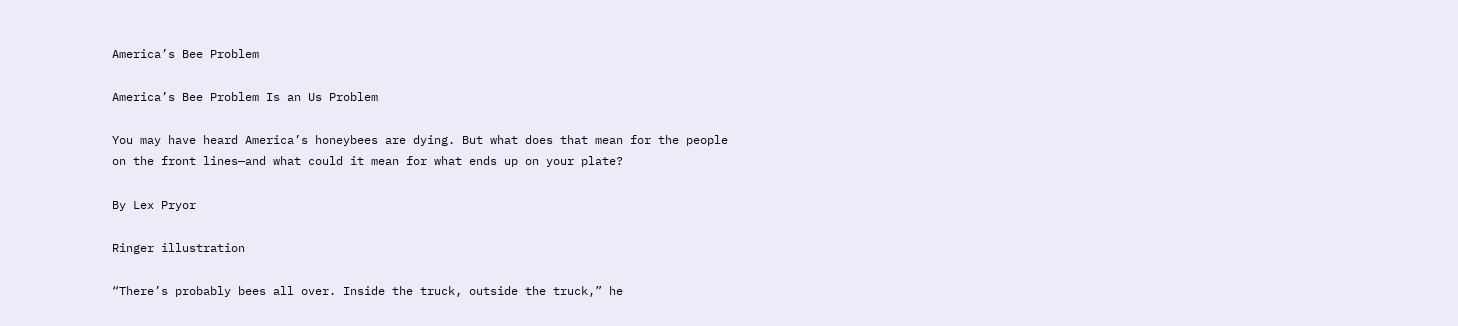America’s Bee Problem

America’s Bee Problem Is an Us Problem

You may have heard America’s honeybees are dying. But what does that mean for the people on the front lines—and what could it mean for what ends up on your plate?

By Lex Pryor

Ringer illustration

“There’s probably bees all over. Inside the truck, outside the truck,” he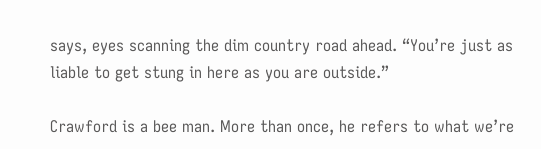says, eyes scanning the dim country road ahead. “You’re just as liable to get stung in here as you are outside.”

Crawford is a bee man. More than once, he refers to what we’re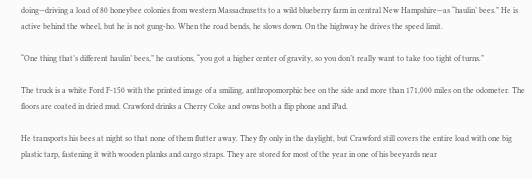doing—driving a load of 80 honeybee colonies from western Massachusetts to a wild blueberry farm in central New Hampshire—as “haulin’ bees.” He is active behind the wheel, but he is not gung-ho. When the road bends, he slows down. On the highway he drives the speed limit.

“One thing that’s different haulin’ bees,” he cautions, “you got a higher center of gravity, so you don’t really want to take too tight of turns.”

The truck is a white Ford F-150 with the printed image of a smiling, anthropomorphic bee on the side and more than 171,000 miles on the odometer. The floors are coated in dried mud. Crawford drinks a Cherry Coke and owns both a flip phone and iPad.

He transports his bees at night so that none of them flutter away. They fly only in the daylight, but Crawford still covers the entire load with one big plastic tarp, fastening it with wooden planks and cargo straps. They are stored for most of the year in one of his beeyards near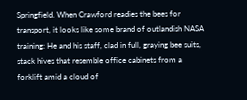Springfield. When Crawford readies the bees for transport, it looks like some brand of outlandish NASA training: He and his staff, clad in full, graying bee suits, stack hives that resemble office cabinets from a forklift amid a cloud of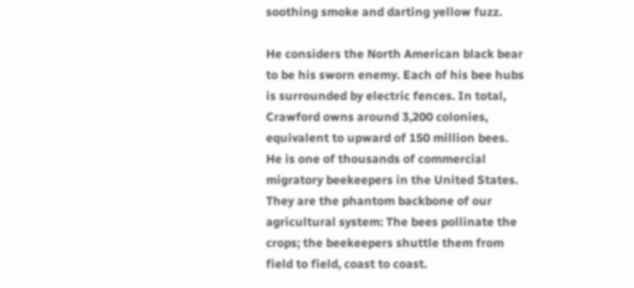soothing smoke and darting yellow fuzz.

He considers the North American black bear to be his sworn enemy. Each of his bee hubs is surrounded by electric fences. In total, Crawford owns around 3,200 colonies, equivalent to upward of 150 million bees. He is one of thousands of commercial migratory beekeepers in the United States. They are the phantom backbone of our agricultural system: The bees pollinate the crops; the beekeepers shuttle them from field to field, coast to coast.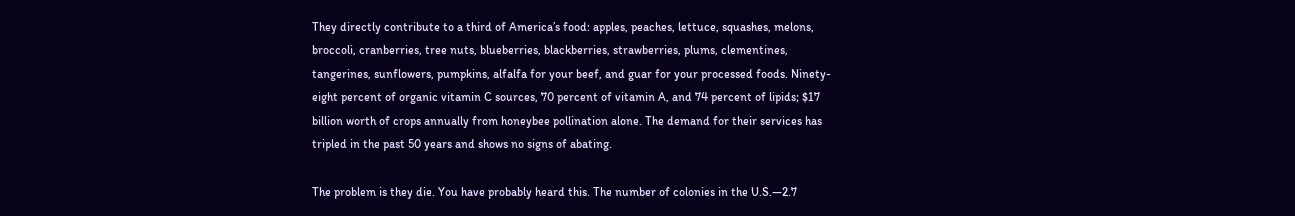They directly contribute to a third of America’s food: apples, peaches, lettuce, squashes, melons, broccoli, cranberries, tree nuts, blueberries, blackberries, strawberries, plums, clementines, tangerines, sunflowers, pumpkins, alfalfa for your beef, and guar for your processed foods. Ninety-eight percent of organic vitamin C sources, 70 percent of vitamin A, and 74 percent of lipids; $17 billion worth of crops annually from honeybee pollination alone. The demand for their services has tripled in the past 50 years and shows no signs of abating.

The problem is they die. You have probably heard this. The number of colonies in the U.S.—2.7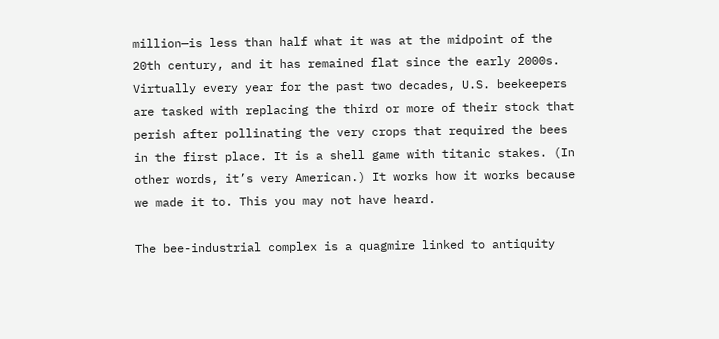million—is less than half what it was at the midpoint of the 20th century, and it has remained flat since the early 2000s. Virtually every year for the past two decades, U.S. beekeepers are tasked with replacing the third or more of their stock that perish after pollinating the very crops that required the bees in the first place. It is a shell game with titanic stakes. (In other words, it’s very American.) It works how it works because we made it to. This you may not have heard.

The bee-industrial complex is a quagmire linked to antiquity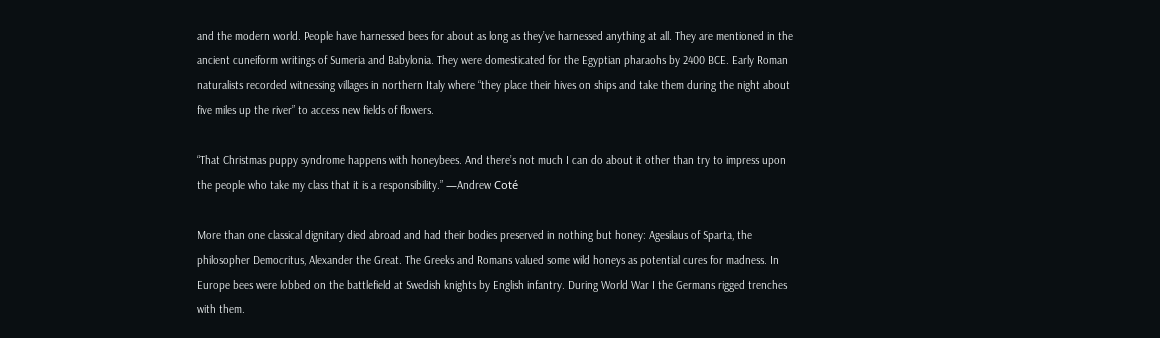and the modern world. People have harnessed bees for about as long as they’ve harnessed anything at all. They are mentioned in the ancient cuneiform writings of Sumeria and Babylonia. They were domesticated for the Egyptian pharaohs by 2400 BCE. Early Roman naturalists recorded witnessing villages in northern Italy where “they place their hives on ships and take them during the night about five miles up the river” to access new fields of flowers.

“That Christmas puppy syndrome happens with honeybees. And there’s not much I can do about it other than try to impress upon the people who take my class that it is a responsibility.” —Andrew Coté

More than one classical dignitary died abroad and had their bodies preserved in nothing but honey: Agesilaus of Sparta, the philosopher Democritus, Alexander the Great. The Greeks and Romans valued some wild honeys as potential cures for madness. In Europe bees were lobbed on the battlefield at Swedish knights by English infantry. During World War I the Germans rigged trenches with them.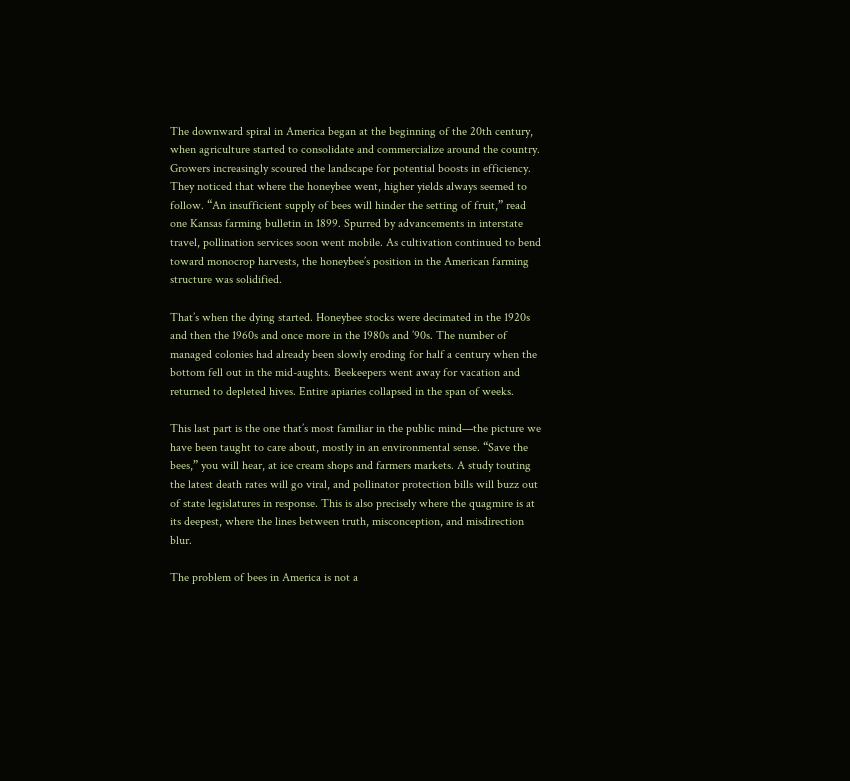The downward spiral in America began at the beginning of the 20th century, when agriculture started to consolidate and commercialize around the country. Growers increasingly scoured the landscape for potential boosts in efficiency. They noticed that where the honeybee went, higher yields always seemed to follow. “An insufficient supply of bees will hinder the setting of fruit,” read one Kansas farming bulletin in 1899. Spurred by advancements in interstate travel, pollination services soon went mobile. As cultivation continued to bend toward monocrop harvests, the honeybee’s position in the American farming structure was solidified.

That’s when the dying started. Honeybee stocks were decimated in the 1920s and then the 1960s and once more in the 1980s and ’90s. The number of managed colonies had already been slowly eroding for half a century when the bottom fell out in the mid-aughts. Beekeepers went away for vacation and returned to depleted hives. Entire apiaries collapsed in the span of weeks.

This last part is the one that’s most familiar in the public mind—the picture we have been taught to care about, mostly in an environmental sense. “Save the bees,” you will hear, at ice cream shops and farmers markets. A study touting the latest death rates will go viral, and pollinator protection bills will buzz out of state legislatures in response. This is also precisely where the quagmire is at its deepest, where the lines between truth, misconception, and misdirection blur.

The problem of bees in America is not a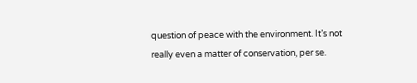question of peace with the environment. It’s not really even a matter of conservation, per se.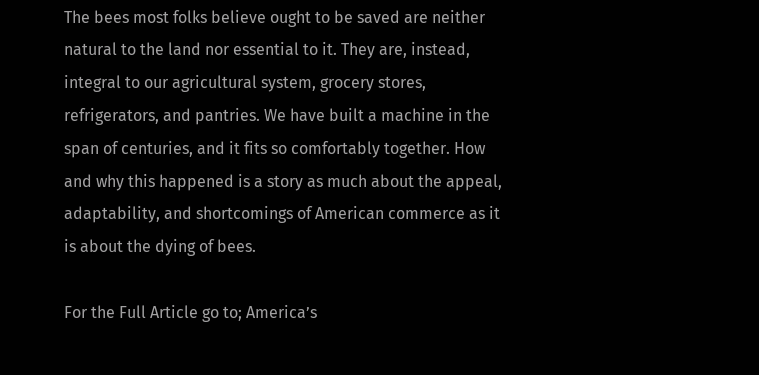The bees most folks believe ought to be saved are neither natural to the land nor essential to it. They are, instead, integral to our agricultural system, grocery stores, refrigerators, and pantries. We have built a machine in the span of centuries, and it fits so comfortably together. How and why this happened is a story as much about the appeal, adaptability, and shortcomings of American commerce as it is about the dying of bees.

For the Full Article go to; America’s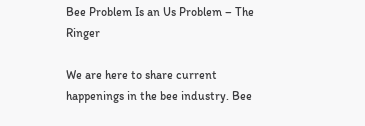Bee Problem Is an Us Problem – The Ringer

We are here to share current happenings in the bee industry. Bee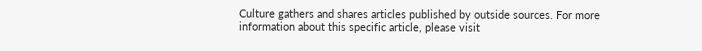Culture gathers and shares articles published by outside sources. For more information about this specific article, please visit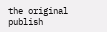the original publish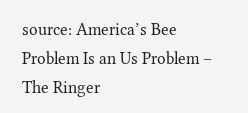source: America’s Bee Problem Is an Us Problem – The Ringer